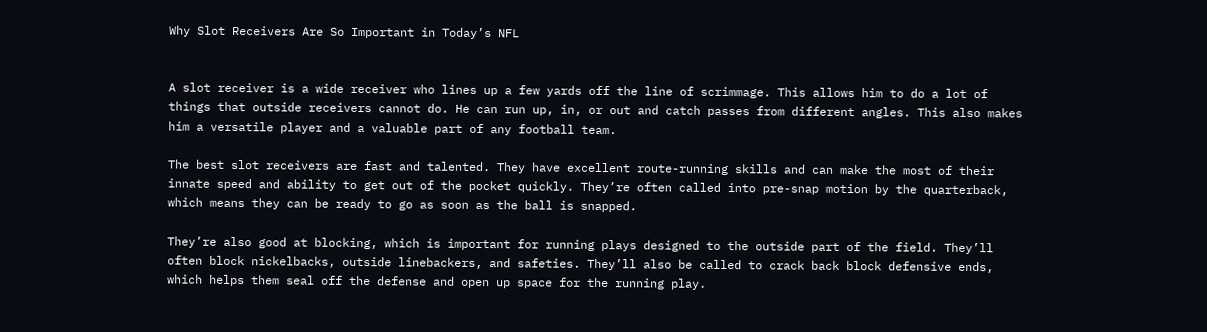Why Slot Receivers Are So Important in Today’s NFL


A slot receiver is a wide receiver who lines up a few yards off the line of scrimmage. This allows him to do a lot of things that outside receivers cannot do. He can run up, in, or out and catch passes from different angles. This also makes him a versatile player and a valuable part of any football team.

The best slot receivers are fast and talented. They have excellent route-running skills and can make the most of their innate speed and ability to get out of the pocket quickly. They’re often called into pre-snap motion by the quarterback, which means they can be ready to go as soon as the ball is snapped.

They’re also good at blocking, which is important for running plays designed to the outside part of the field. They’ll often block nickelbacks, outside linebackers, and safeties. They’ll also be called to crack back block defensive ends, which helps them seal off the defense and open up space for the running play.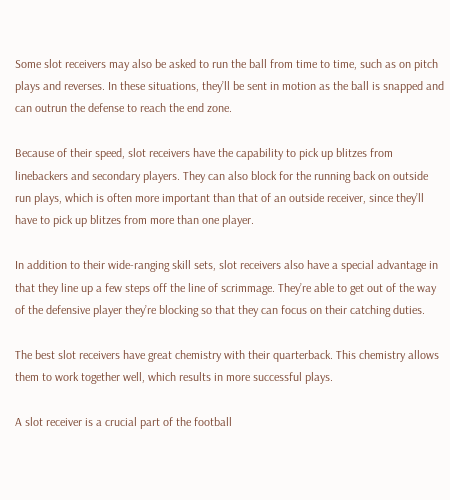Some slot receivers may also be asked to run the ball from time to time, such as on pitch plays and reverses. In these situations, they’ll be sent in motion as the ball is snapped and can outrun the defense to reach the end zone.

Because of their speed, slot receivers have the capability to pick up blitzes from linebackers and secondary players. They can also block for the running back on outside run plays, which is often more important than that of an outside receiver, since they’ll have to pick up blitzes from more than one player.

In addition to their wide-ranging skill sets, slot receivers also have a special advantage in that they line up a few steps off the line of scrimmage. They’re able to get out of the way of the defensive player they’re blocking so that they can focus on their catching duties.

The best slot receivers have great chemistry with their quarterback. This chemistry allows them to work together well, which results in more successful plays.

A slot receiver is a crucial part of the football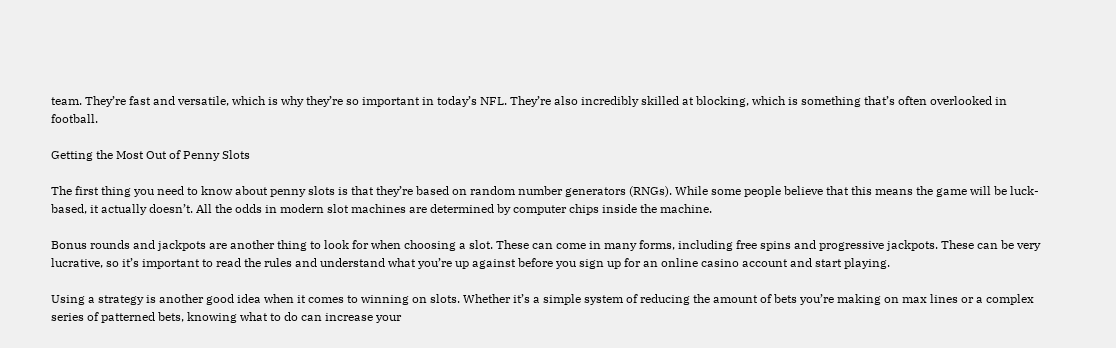team. They’re fast and versatile, which is why they’re so important in today’s NFL. They’re also incredibly skilled at blocking, which is something that’s often overlooked in football.

Getting the Most Out of Penny Slots

The first thing you need to know about penny slots is that they’re based on random number generators (RNGs). While some people believe that this means the game will be luck-based, it actually doesn’t. All the odds in modern slot machines are determined by computer chips inside the machine.

Bonus rounds and jackpots are another thing to look for when choosing a slot. These can come in many forms, including free spins and progressive jackpots. These can be very lucrative, so it’s important to read the rules and understand what you’re up against before you sign up for an online casino account and start playing.

Using a strategy is another good idea when it comes to winning on slots. Whether it’s a simple system of reducing the amount of bets you’re making on max lines or a complex series of patterned bets, knowing what to do can increase your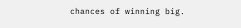chances of winning big.